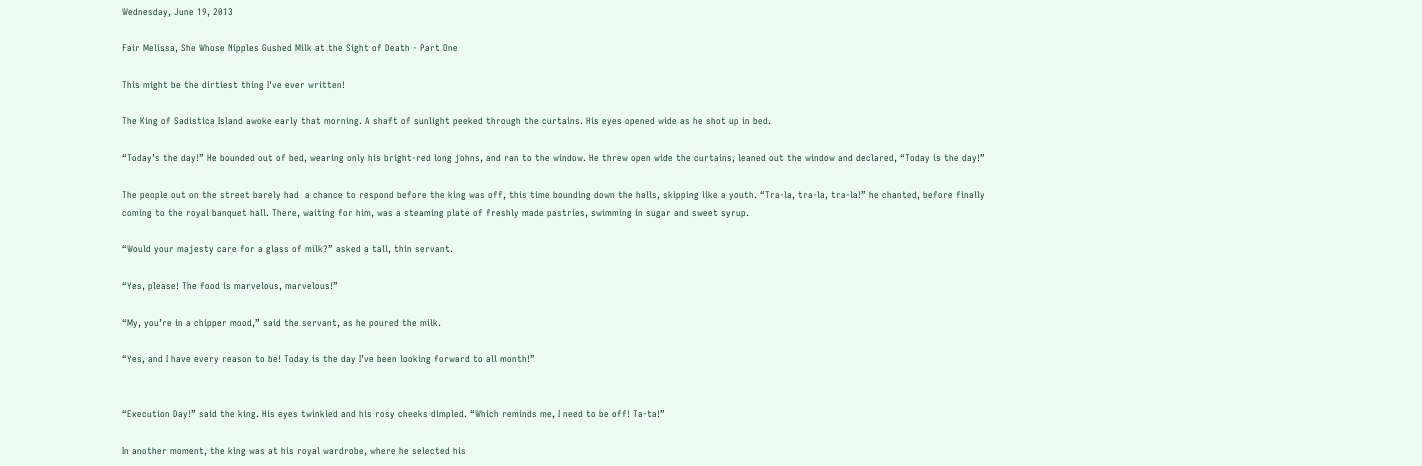Wednesday, June 19, 2013

Fair Melissa, She Whose Nipples Gushed Milk at the Sight of Death - Part One

This might be the dirtiest thing I've ever written!

The King of Sadistica Island awoke early that morning. A shaft of sunlight peeked through the curtains. His eyes opened wide as he shot up in bed.

“Today’s the day!” He bounded out of bed, wearing only his bright-red long johns, and ran to the window. He threw open wide the curtains, leaned out the window and declared, “Today is the day!”

The people out on the street barely had  a chance to respond before the king was off, this time bounding down the halls, skipping like a youth. “Tra-la, tra-la, tra-la!” he chanted, before finally coming to the royal banquet hall. There, waiting for him, was a steaming plate of freshly made pastries, swimming in sugar and sweet syrup.

“Would your majesty care for a glass of milk?” asked a tall, thin servant.

“Yes, please! The food is marvelous, marvelous!”

“My, you’re in a chipper mood,” said the servant, as he poured the milk.

“Yes, and I have every reason to be! Today is the day I’ve been looking forward to all month!”


“Execution Day!” said the king. His eyes twinkled and his rosy cheeks dimpled. “Which reminds me, I need to be off! Ta-ta!”

In another moment, the king was at his royal wardrobe, where he selected his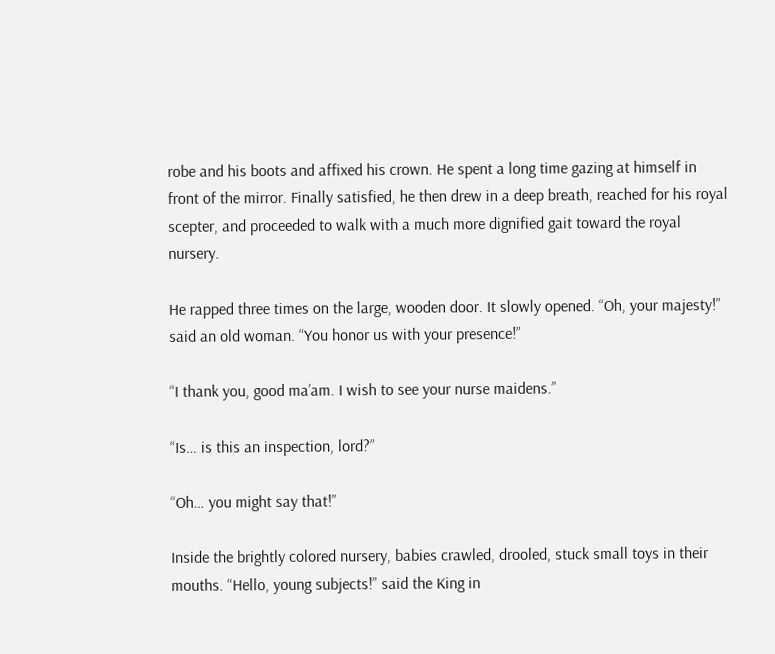robe and his boots and affixed his crown. He spent a long time gazing at himself in front of the mirror. Finally satisfied, he then drew in a deep breath, reached for his royal scepter, and proceeded to walk with a much more dignified gait toward the royal nursery.

He rapped three times on the large, wooden door. It slowly opened. “Oh, your majesty!” said an old woman. “You honor us with your presence!”

“I thank you, good ma’am. I wish to see your nurse maidens.”

“Is… is this an inspection, lord?”

“Oh… you might say that!”

Inside the brightly colored nursery, babies crawled, drooled, stuck small toys in their mouths. “Hello, young subjects!” said the King in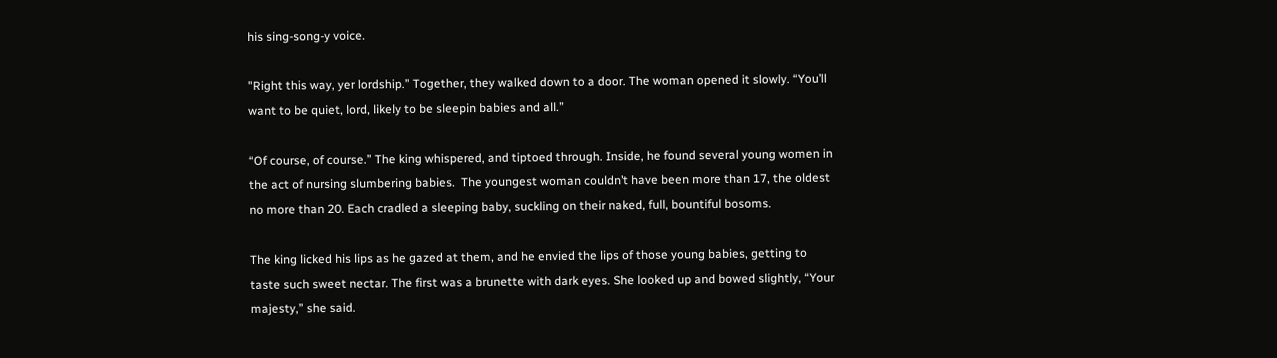his sing-song-y voice.

"Right this way, yer lordship.” Together, they walked down to a door. The woman opened it slowly. “You’ll want to be quiet, lord, likely to be sleepin babies and all.”

“Of course, of course.” The king whispered, and tiptoed through. Inside, he found several young women in the act of nursing slumbering babies.  The youngest woman couldn’t have been more than 17, the oldest no more than 20. Each cradled a sleeping baby, suckling on their naked, full, bountiful bosoms.

The king licked his lips as he gazed at them, and he envied the lips of those young babies, getting to taste such sweet nectar. The first was a brunette with dark eyes. She looked up and bowed slightly, “Your majesty,” she said.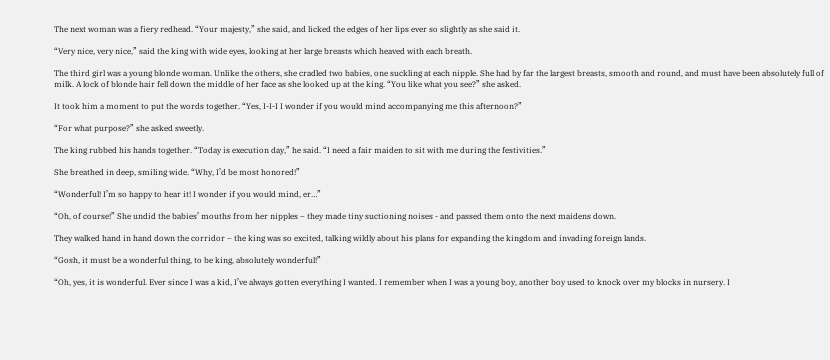The next woman was a fiery redhead. “Your majesty,” she said, and licked the edges of her lips ever so slightly as she said it.

“Very nice, very nice,” said the king with wide eyes, looking at her large breasts which heaved with each breath.

The third girl was a young blonde woman. Unlike the others, she cradled two babies, one suckling at each nipple. She had by far the largest breasts, smooth and round, and must have been absolutely full of milk. A lock of blonde hair fell down the middle of her face as she looked up at the king. “You like what you see?” she asked.

It took him a moment to put the words together. “Yes, I-I-I I wonder if you would mind accompanying me this afternoon?”

“For what purpose?” she asked sweetly.

The king rubbed his hands together. “Today is execution day,” he said. “I need a fair maiden to sit with me during the festivities.”

She breathed in deep, smiling wide. “Why, I’d be most honored!”

“Wonderful! I’m so happy to hear it! I wonder if you would mind, er…”

“Oh, of course!” She undid the babies’ mouths from her nipples – they made tiny suctioning noises - and passed them onto the next maidens down.

They walked hand in hand down the corridor – the king was so excited, talking wildly about his plans for expanding the kingdom and invading foreign lands.

“Gosh, it must be a wonderful thing, to be king, absolutely wonderful!”

“Oh, yes, it is wonderful. Ever since I was a kid, I’ve always gotten everything I wanted. I remember when I was a young boy, another boy used to knock over my blocks in nursery. I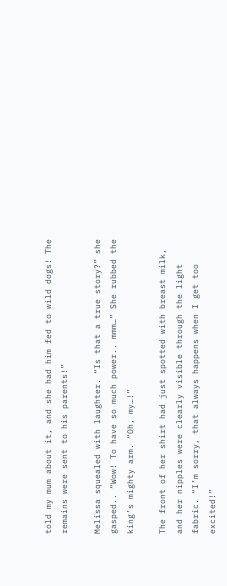told my mum about it, and she had him fed to wild dogs! The remains were sent to his parents!”

Melissa squealed with laughter. “Is that a true story?” she gasped.. “Wow! To have so much power.. mmm…” She rubbed the king’s mighty arm. “Oh, my…!”

The front of her shirt had just spotted with breast milk, and her nipples were clearly visible through the light fabric. “I’m sorry, that always happens when I get too excited!”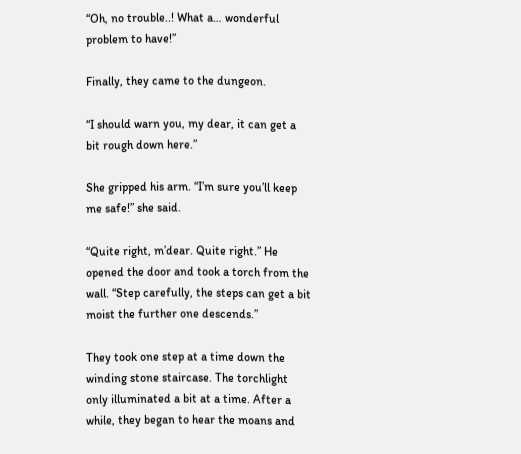“Oh, no trouble..! What a… wonderful problem to have!”

Finally, they came to the dungeon.

“I should warn you, my dear, it can get a bit rough down here.”

She gripped his arm. “I’m sure you’ll keep me safe!” she said.

“Quite right, m’dear. Quite right.” He opened the door and took a torch from the wall. “Step carefully, the steps can get a bit moist the further one descends.”

They took one step at a time down the winding stone staircase. The torchlight only illuminated a bit at a time. After a while, they began to hear the moans and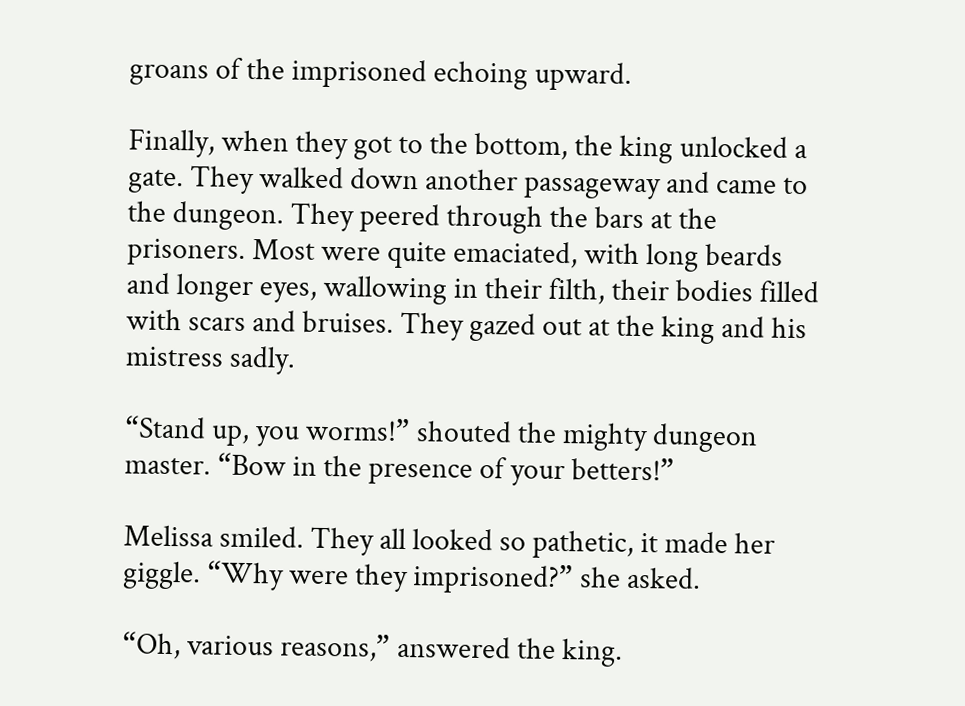groans of the imprisoned echoing upward.

Finally, when they got to the bottom, the king unlocked a gate. They walked down another passageway and came to the dungeon. They peered through the bars at the prisoners. Most were quite emaciated, with long beards and longer eyes, wallowing in their filth, their bodies filled with scars and bruises. They gazed out at the king and his mistress sadly.

“Stand up, you worms!” shouted the mighty dungeon master. “Bow in the presence of your betters!”

Melissa smiled. They all looked so pathetic, it made her giggle. “Why were they imprisoned?” she asked.

“Oh, various reasons,” answered the king.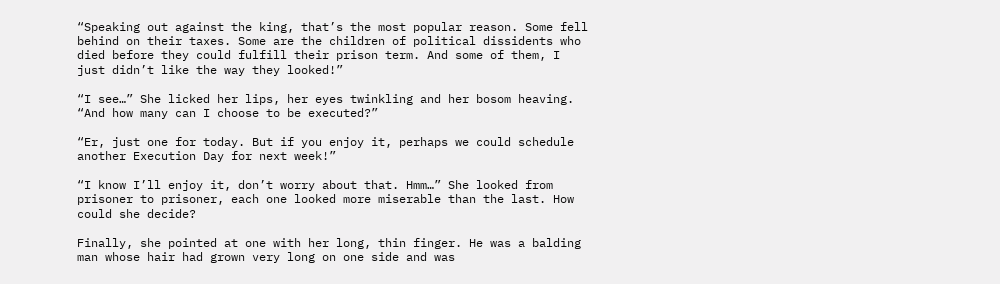“Speaking out against the king, that’s the most popular reason. Some fell behind on their taxes. Some are the children of political dissidents who died before they could fulfill their prison term. And some of them, I just didn’t like the way they looked!”

“I see…” She licked her lips, her eyes twinkling and her bosom heaving. “And how many can I choose to be executed?”

“Er, just one for today. But if you enjoy it, perhaps we could schedule another Execution Day for next week!”

“I know I’ll enjoy it, don’t worry about that. Hmm…” She looked from prisoner to prisoner, each one looked more miserable than the last. How could she decide?

Finally, she pointed at one with her long, thin finger. He was a balding man whose hair had grown very long on one side and was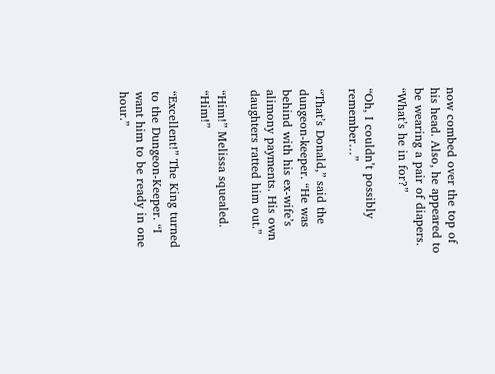now combed over the top of his head. Also, he appeared to be wearing a pair of diapers. “What’s he in for?”

“Oh, I couldn’t possibly remember…”

“That’s Donald,” said the dungeon-keeper. “He was behind with his ex-wife’s alimony payments. His own daughters ratted him out.”

“Him!” Melissa squealed. “Him!”

“Excellent!” The King turned to the Dungeon-Keeper. “I want him to be ready in one hour.”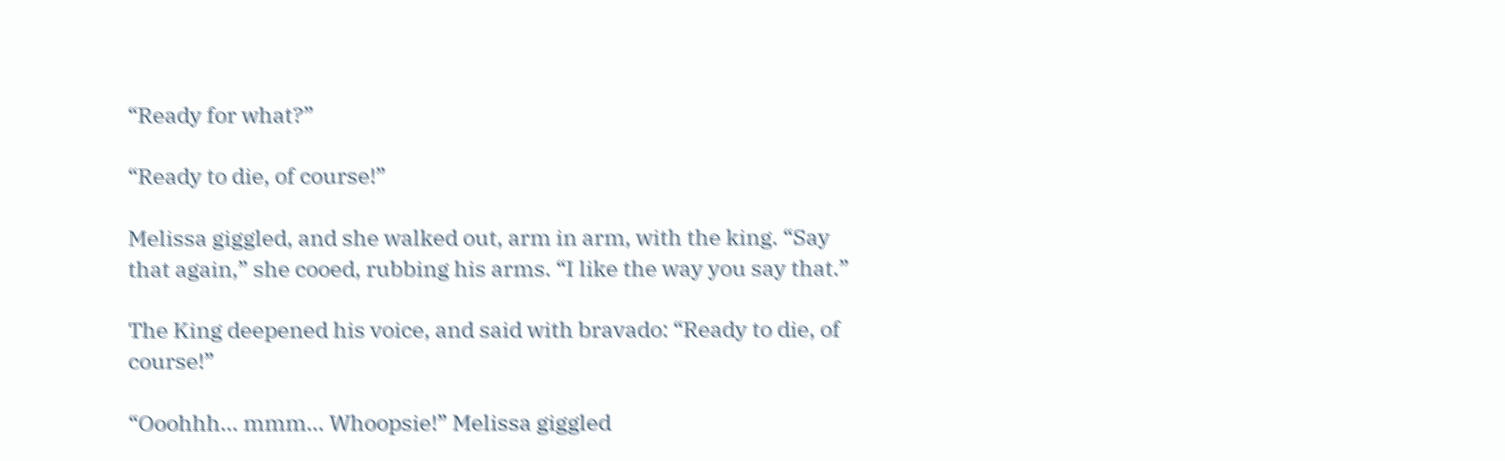“Ready for what?”

“Ready to die, of course!”

Melissa giggled, and she walked out, arm in arm, with the king. “Say that again,” she cooed, rubbing his arms. “I like the way you say that.”

The King deepened his voice, and said with bravado: “Ready to die, of course!”

“Ooohhh… mmm… Whoopsie!” Melissa giggled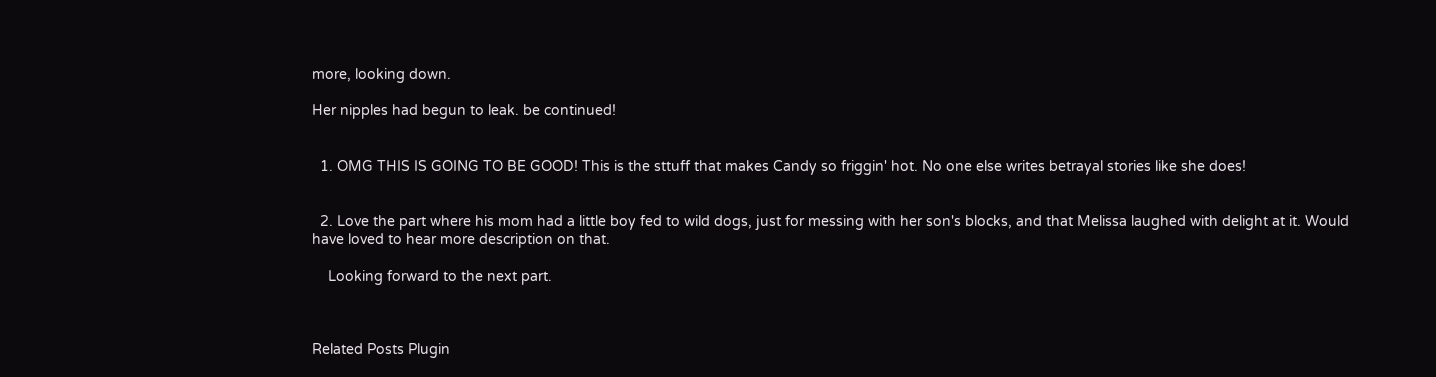more, looking down.

Her nipples had begun to leak. be continued!


  1. OMG THIS IS GOING TO BE GOOD! This is the sttuff that makes Candy so friggin' hot. No one else writes betrayal stories like she does!


  2. Love the part where his mom had a little boy fed to wild dogs, just for messing with her son's blocks, and that Melissa laughed with delight at it. Would have loved to hear more description on that.

    Looking forward to the next part.



Related Posts Plugin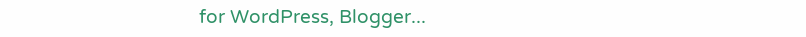for WordPress, Blogger...